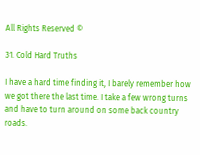All Rights Reserved ©

31. Cold Hard Truths

I have a hard time finding it, I barely remember how we got there the last time. I take a few wrong turns and have to turn around on some back country roads.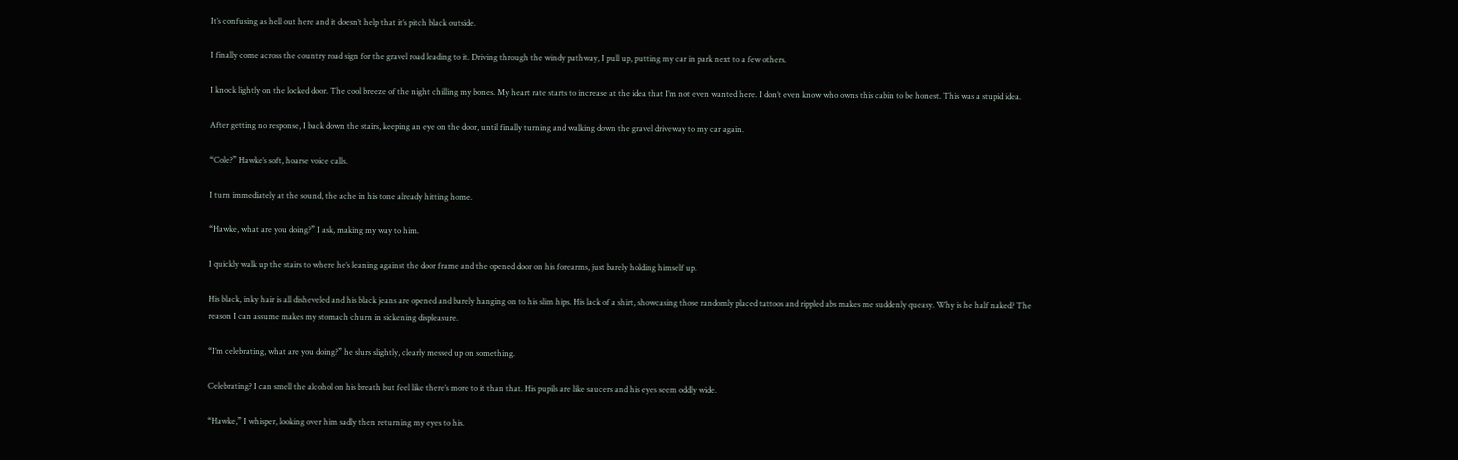It’s confusing as hell out here and it doesn’t help that it’s pitch black outside.

I finally come across the country road sign for the gravel road leading to it. Driving through the windy pathway, I pull up, putting my car in park next to a few others.

I knock lightly on the locked door. The cool breeze of the night chilling my bones. My heart rate starts to increase at the idea that I’m not even wanted here. I don’t even know who owns this cabin to be honest. This was a stupid idea.

After getting no response, I back down the stairs, keeping an eye on the door, until finally turning and walking down the gravel driveway to my car again.

“Cole?” Hawke’s soft, hoarse voice calls.

I turn immediately at the sound, the ache in his tone already hitting home.

“Hawke, what are you doing?” I ask, making my way to him.

I quickly walk up the stairs to where he’s leaning against the door frame and the opened door on his forearms, just barely holding himself up.

His black, inky hair is all disheveled and his black jeans are opened and barely hanging on to his slim hips. His lack of a shirt, showcasing those randomly placed tattoos and rippled abs makes me suddenly queasy. Why is he half naked? The reason I can assume makes my stomach churn in sickening displeasure.

“I’m celebrating, what are you doing?” he slurs slightly, clearly messed up on something.

Celebrating? I can smell the alcohol on his breath but feel like there’s more to it than that. His pupils are like saucers and his eyes seem oddly wide.

“Hawke,” I whisper, looking over him sadly then returning my eyes to his.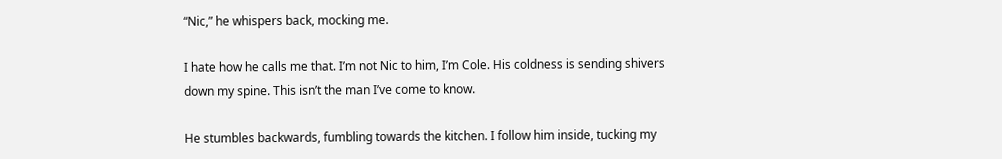“Nic,” he whispers back, mocking me.

I hate how he calls me that. I’m not Nic to him, I’m Cole. His coldness is sending shivers down my spine. This isn’t the man I’ve come to know.

He stumbles backwards, fumbling towards the kitchen. I follow him inside, tucking my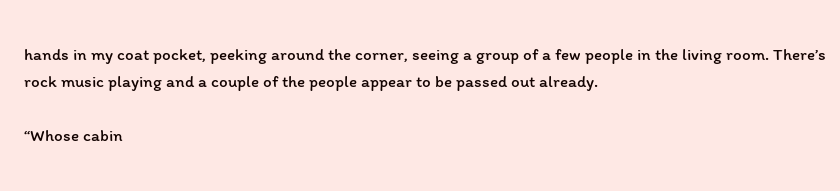hands in my coat pocket, peeking around the corner, seeing a group of a few people in the living room. There’s rock music playing and a couple of the people appear to be passed out already.

“Whose cabin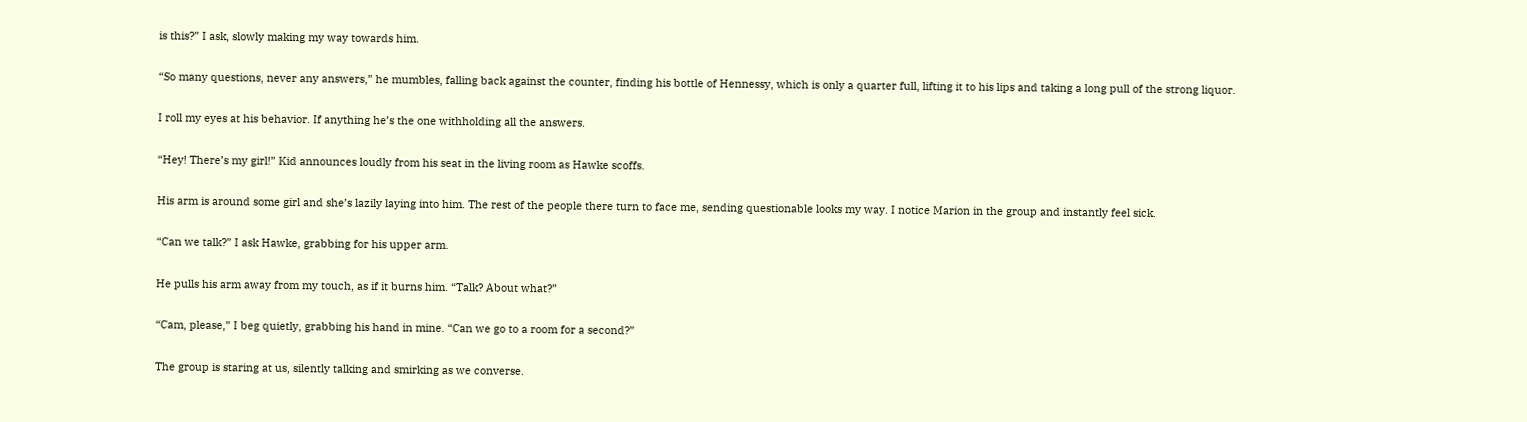is this?” I ask, slowly making my way towards him.

“So many questions, never any answers,” he mumbles, falling back against the counter, finding his bottle of Hennessy, which is only a quarter full, lifting it to his lips and taking a long pull of the strong liquor.

I roll my eyes at his behavior. If anything he’s the one withholding all the answers.

“Hey! There’s my girl!” Kid announces loudly from his seat in the living room as Hawke scoffs.

His arm is around some girl and she’s lazily laying into him. The rest of the people there turn to face me, sending questionable looks my way. I notice Marion in the group and instantly feel sick.

“Can we talk?” I ask Hawke, grabbing for his upper arm.

He pulls his arm away from my touch, as if it burns him. “Talk? About what?”

“Cam, please,” I beg quietly, grabbing his hand in mine. “Can we go to a room for a second?”

The group is staring at us, silently talking and smirking as we converse.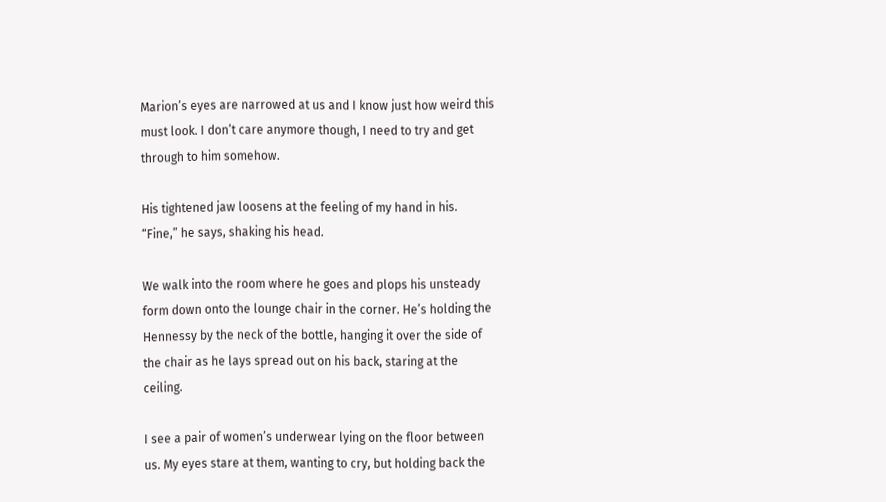Marion’s eyes are narrowed at us and I know just how weird this must look. I don’t care anymore though, I need to try and get through to him somehow.

His tightened jaw loosens at the feeling of my hand in his. “Fine,” he says, shaking his head.

We walk into the room where he goes and plops his unsteady form down onto the lounge chair in the corner. He’s holding the Hennessy by the neck of the bottle, hanging it over the side of the chair as he lays spread out on his back, staring at the ceiling.

I see a pair of women’s underwear lying on the floor between us. My eyes stare at them, wanting to cry, but holding back the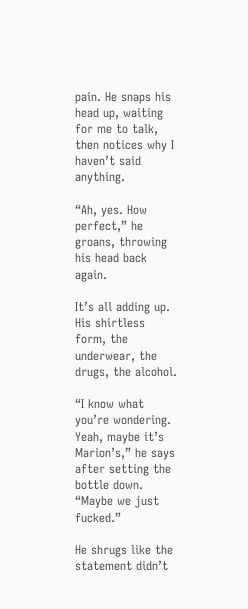pain. He snaps his head up, waiting for me to talk, then notices why I haven’t said anything.

“Ah, yes. How perfect,” he groans, throwing his head back again.

It’s all adding up. His shirtless form, the underwear, the drugs, the alcohol.

“I know what you’re wondering. Yeah, maybe it’s Marion’s,” he says after setting the bottle down. “Maybe we just fucked.”

He shrugs like the statement didn’t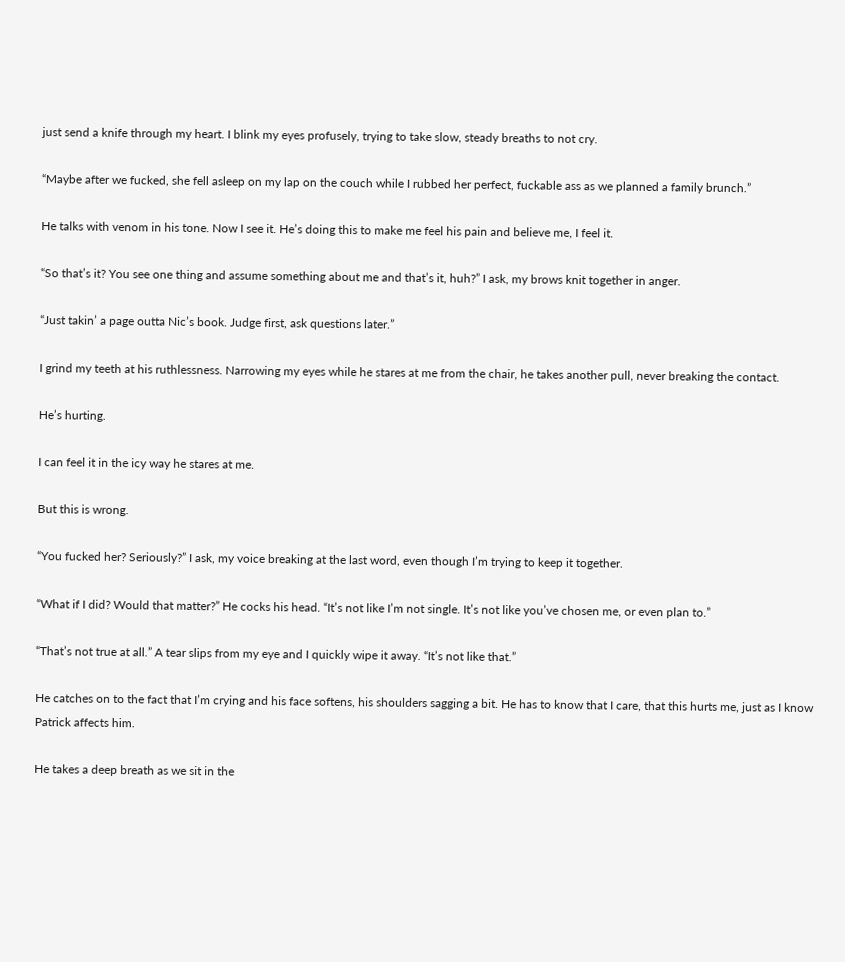just send a knife through my heart. I blink my eyes profusely, trying to take slow, steady breaths to not cry.

“Maybe after we fucked, she fell asleep on my lap on the couch while I rubbed her perfect, fuckable ass as we planned a family brunch.”

He talks with venom in his tone. Now I see it. He’s doing this to make me feel his pain and believe me, I feel it.

“So that’s it? You see one thing and assume something about me and that’s it, huh?” I ask, my brows knit together in anger.

“Just takin’ a page outta Nic’s book. Judge first, ask questions later.”

I grind my teeth at his ruthlessness. Narrowing my eyes while he stares at me from the chair, he takes another pull, never breaking the contact.

He’s hurting.

I can feel it in the icy way he stares at me.

But this is wrong.

“You fucked her? Seriously?” I ask, my voice breaking at the last word, even though I’m trying to keep it together.

“What if I did? Would that matter?” He cocks his head. “It’s not like I’m not single. It’s not like you’ve chosen me, or even plan to.”

“That’s not true at all.” A tear slips from my eye and I quickly wipe it away. “It’s not like that.”

He catches on to the fact that I’m crying and his face softens, his shoulders sagging a bit. He has to know that I care, that this hurts me, just as I know Patrick affects him.

He takes a deep breath as we sit in the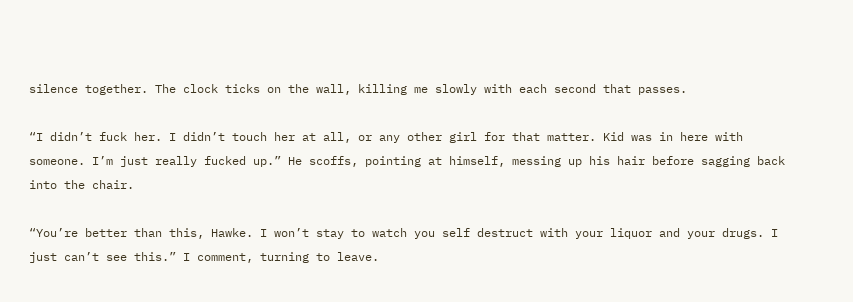silence together. The clock ticks on the wall, killing me slowly with each second that passes.

“I didn’t fuck her. I didn’t touch her at all, or any other girl for that matter. Kid was in here with someone. I’m just really fucked up.” He scoffs, pointing at himself, messing up his hair before sagging back into the chair.

“You’re better than this, Hawke. I won’t stay to watch you self destruct with your liquor and your drugs. I just can’t see this.” I comment, turning to leave.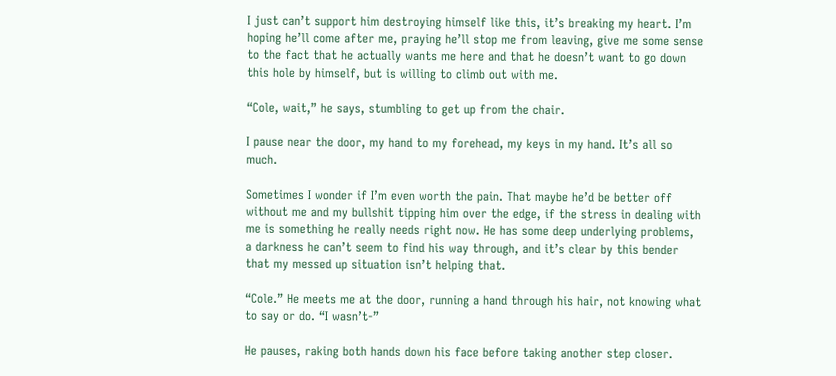I just can’t support him destroying himself like this, it’s breaking my heart. I’m hoping he’ll come after me, praying he’ll stop me from leaving, give me some sense to the fact that he actually wants me here and that he doesn’t want to go down this hole by himself, but is willing to climb out with me.

“Cole, wait,” he says, stumbling to get up from the chair.

I pause near the door, my hand to my forehead, my keys in my hand. It’s all so much.

Sometimes I wonder if I’m even worth the pain. That maybe he’d be better off without me and my bullshit tipping him over the edge, if the stress in dealing with me is something he really needs right now. He has some deep underlying problems, a darkness he can’t seem to find his way through, and it’s clear by this bender that my messed up situation isn’t helping that.

“Cole.” He meets me at the door, running a hand through his hair, not knowing what to say or do. “I wasn’t-”

He pauses, raking both hands down his face before taking another step closer.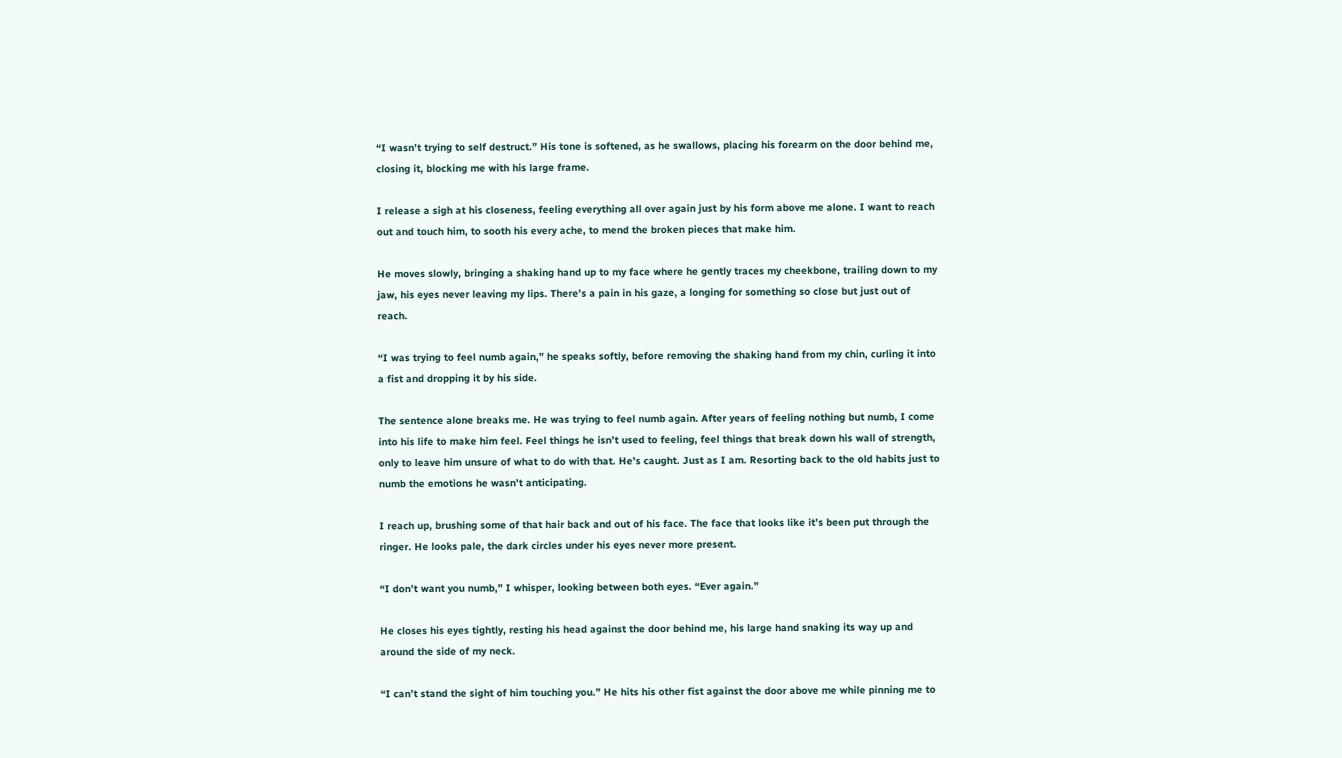“I wasn’t trying to self destruct.” His tone is softened, as he swallows, placing his forearm on the door behind me, closing it, blocking me with his large frame.

I release a sigh at his closeness, feeling everything all over again just by his form above me alone. I want to reach out and touch him, to sooth his every ache, to mend the broken pieces that make him.

He moves slowly, bringing a shaking hand up to my face where he gently traces my cheekbone, trailing down to my jaw, his eyes never leaving my lips. There’s a pain in his gaze, a longing for something so close but just out of reach.

“I was trying to feel numb again,” he speaks softly, before removing the shaking hand from my chin, curling it into a fist and dropping it by his side.

The sentence alone breaks me. He was trying to feel numb again. After years of feeling nothing but numb, I come into his life to make him feel. Feel things he isn’t used to feeling, feel things that break down his wall of strength, only to leave him unsure of what to do with that. He’s caught. Just as I am. Resorting back to the old habits just to numb the emotions he wasn’t anticipating.

I reach up, brushing some of that hair back and out of his face. The face that looks like it’s been put through the ringer. He looks pale, the dark circles under his eyes never more present.

“I don’t want you numb,” I whisper, looking between both eyes. “Ever again.”

He closes his eyes tightly, resting his head against the door behind me, his large hand snaking its way up and around the side of my neck.

“I can’t stand the sight of him touching you.” He hits his other fist against the door above me while pinning me to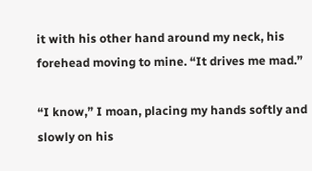it with his other hand around my neck, his forehead moving to mine. “It drives me mad.”

“I know,” I moan, placing my hands softly and slowly on his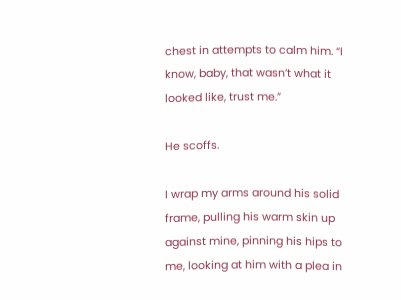chest in attempts to calm him. “I know, baby, that wasn’t what it looked like, trust me.”

He scoffs.

I wrap my arms around his solid frame, pulling his warm skin up against mine, pinning his hips to me, looking at him with a plea in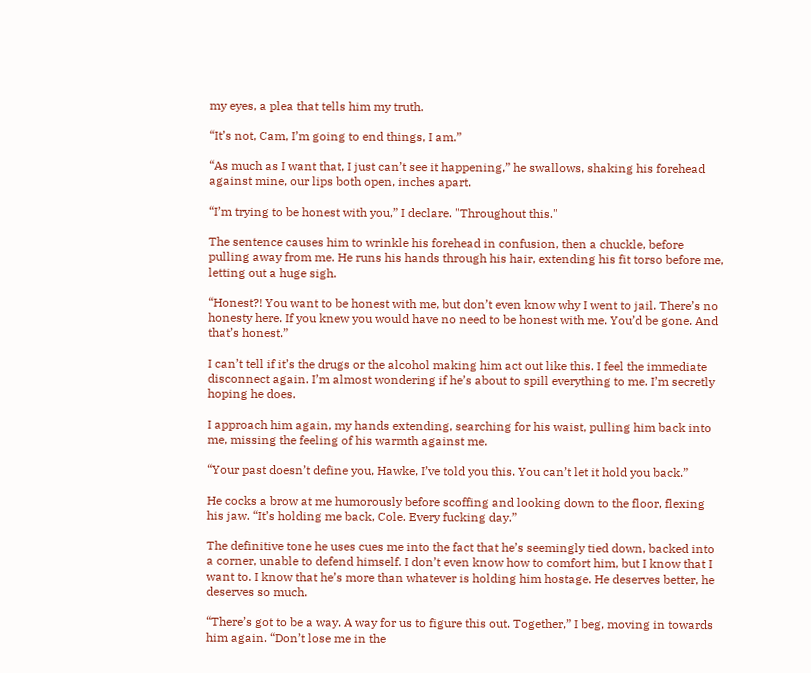my eyes, a plea that tells him my truth.

“It’s not, Cam, I’m going to end things, I am.”

“As much as I want that, I just can’t see it happening,” he swallows, shaking his forehead against mine, our lips both open, inches apart.

“I’m trying to be honest with you,” I declare. "Throughout this."

The sentence causes him to wrinkle his forehead in confusion, then a chuckle, before pulling away from me. He runs his hands through his hair, extending his fit torso before me, letting out a huge sigh.

“Honest?! You want to be honest with me, but don’t even know why I went to jail. There’s no honesty here. If you knew you would have no need to be honest with me. You’d be gone. And that’s honest.”

I can’t tell if it’s the drugs or the alcohol making him act out like this. I feel the immediate disconnect again. I’m almost wondering if he’s about to spill everything to me. I’m secretly hoping he does.

I approach him again, my hands extending, searching for his waist, pulling him back into me, missing the feeling of his warmth against me.

“Your past doesn’t define you, Hawke, I’ve told you this. You can’t let it hold you back.”

He cocks a brow at me humorously before scoffing and looking down to the floor, flexing his jaw. “It’s holding me back, Cole. Every fucking day.”

The definitive tone he uses cues me into the fact that he’s seemingly tied down, backed into a corner, unable to defend himself. I don’t even know how to comfort him, but I know that I want to. I know that he’s more than whatever is holding him hostage. He deserves better, he deserves so much.

“There’s got to be a way. A way for us to figure this out. Together,” I beg, moving in towards him again. “Don’t lose me in the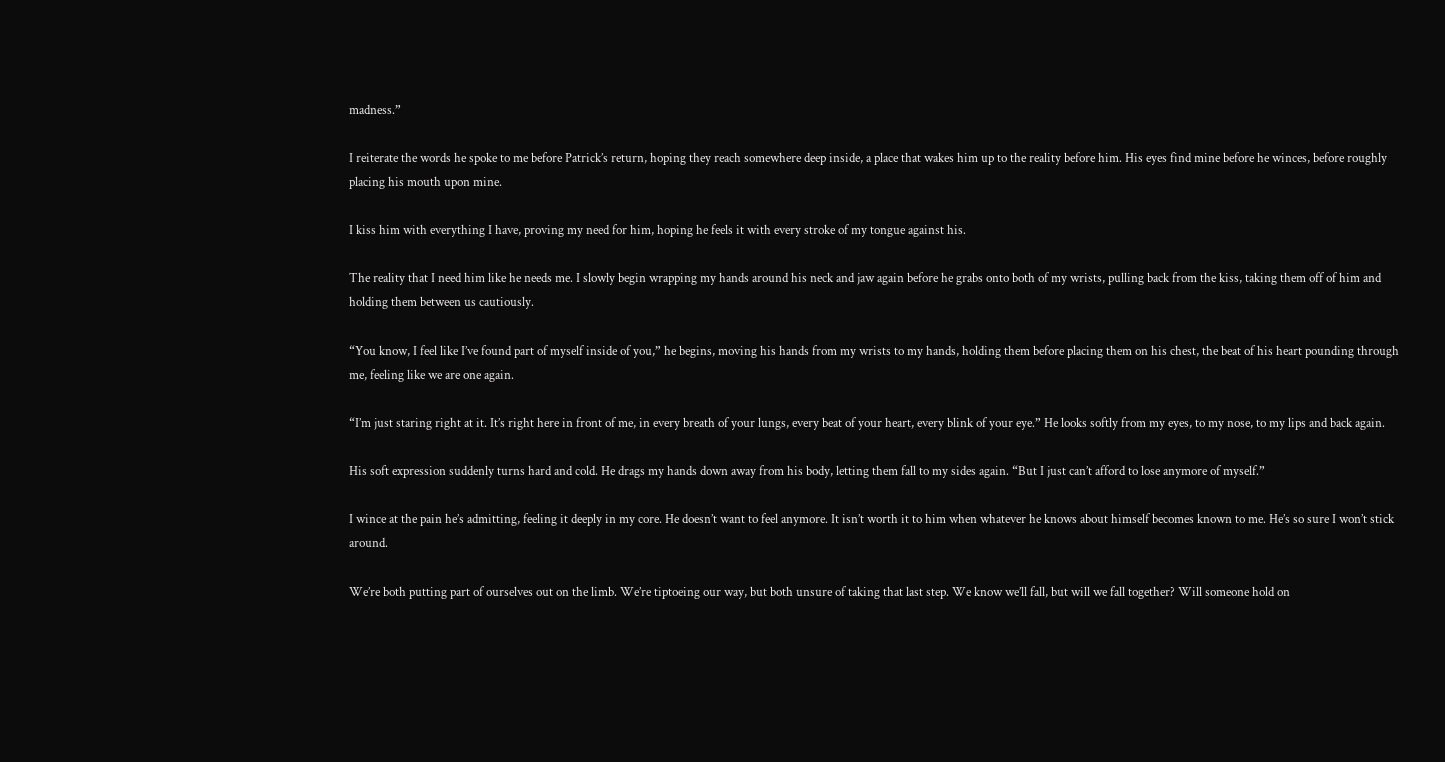madness.”

I reiterate the words he spoke to me before Patrick’s return, hoping they reach somewhere deep inside, a place that wakes him up to the reality before him. His eyes find mine before he winces, before roughly placing his mouth upon mine.

I kiss him with everything I have, proving my need for him, hoping he feels it with every stroke of my tongue against his.

The reality that I need him like he needs me. I slowly begin wrapping my hands around his neck and jaw again before he grabs onto both of my wrists, pulling back from the kiss, taking them off of him and holding them between us cautiously.

“You know, I feel like I’ve found part of myself inside of you,” he begins, moving his hands from my wrists to my hands, holding them before placing them on his chest, the beat of his heart pounding through me, feeling like we are one again.

“I’m just staring right at it. It’s right here in front of me, in every breath of your lungs, every beat of your heart, every blink of your eye.” He looks softly from my eyes, to my nose, to my lips and back again.

His soft expression suddenly turns hard and cold. He drags my hands down away from his body, letting them fall to my sides again. “But I just can’t afford to lose anymore of myself.”

I wince at the pain he’s admitting, feeling it deeply in my core. He doesn’t want to feel anymore. It isn’t worth it to him when whatever he knows about himself becomes known to me. He’s so sure I won’t stick around.

We’re both putting part of ourselves out on the limb. We’re tiptoeing our way, but both unsure of taking that last step. We know we’ll fall, but will we fall together? Will someone hold on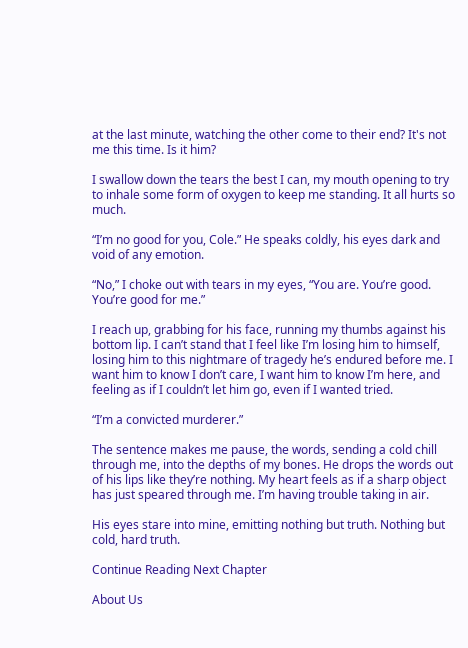at the last minute, watching the other come to their end? It's not me this time. Is it him?

I swallow down the tears the best I can, my mouth opening to try to inhale some form of oxygen to keep me standing. It all hurts so much.

“I’m no good for you, Cole.” He speaks coldly, his eyes dark and void of any emotion.

“No,” I choke out with tears in my eyes, “You are. You’re good. You’re good for me.”

I reach up, grabbing for his face, running my thumbs against his bottom lip. I can’t stand that I feel like I’m losing him to himself, losing him to this nightmare of tragedy he’s endured before me. I want him to know I don’t care, I want him to know I’m here, and feeling as if I couldn’t let him go, even if I wanted tried.

“I’m a convicted murderer.”

The sentence makes me pause, the words, sending a cold chill through me, into the depths of my bones. He drops the words out of his lips like they’re nothing. My heart feels as if a sharp object has just speared through me. I’m having trouble taking in air.

His eyes stare into mine, emitting nothing but truth. Nothing but cold, hard truth.

Continue Reading Next Chapter

About Us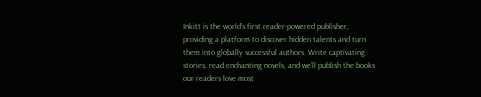Inkitt is the world’s first reader-powered publisher, providing a platform to discover hidden talents and turn them into globally successful authors. Write captivating stories, read enchanting novels, and we’ll publish the books our readers love most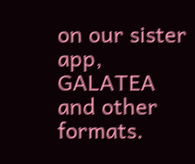on our sister app, GALATEA and other formats.